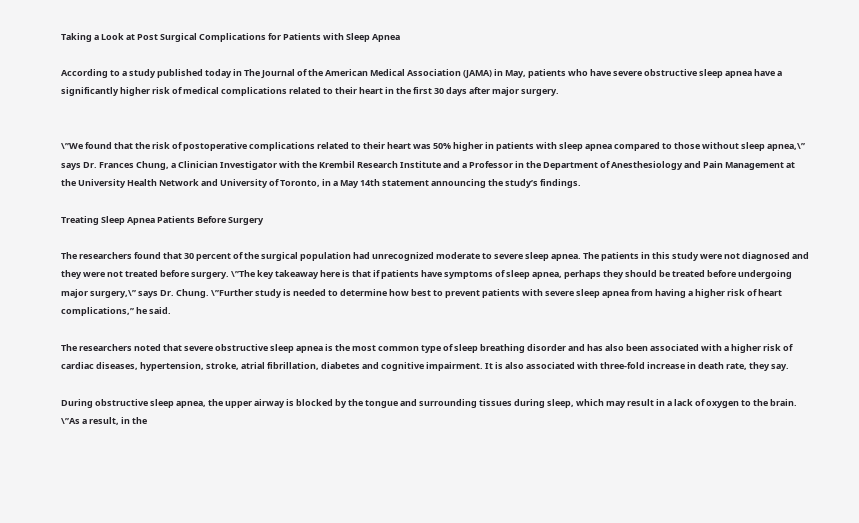Taking a Look at Post Surgical Complications for Patients with Sleep Apnea

According to a study published today in The Journal of the American Medical Association (JAMA) in May, patients who have severe obstructive sleep apnea have a significantly higher risk of medical complications related to their heart in the first 30 days after major surgery.


\”We found that the risk of postoperative complications related to their heart was 50% higher in patients with sleep apnea compared to those without sleep apnea,\” says Dr. Frances Chung, a Clinician Investigator with the Krembil Research Institute and a Professor in the Department of Anesthesiology and Pain Management at the University Health Network and University of Toronto, in a May 14th statement announcing the study’s findings.

Treating Sleep Apnea Patients Before Surgery

The researchers found that 30 percent of the surgical population had unrecognized moderate to severe sleep apnea. The patients in this study were not diagnosed and they were not treated before surgery. \”The key takeaway here is that if patients have symptoms of sleep apnea, perhaps they should be treated before undergoing major surgery,\” says Dr. Chung. \”Further study is needed to determine how best to prevent patients with severe sleep apnea from having a higher risk of heart complications,” he said.

The researchers noted that severe obstructive sleep apnea is the most common type of sleep breathing disorder and has also been associated with a higher risk of cardiac diseases, hypertension, stroke, atrial fibrillation, diabetes and cognitive impairment. It is also associated with three-fold increase in death rate, they say.

During obstructive sleep apnea, the upper airway is blocked by the tongue and surrounding tissues during sleep, which may result in a lack of oxygen to the brain. \”As a result, in the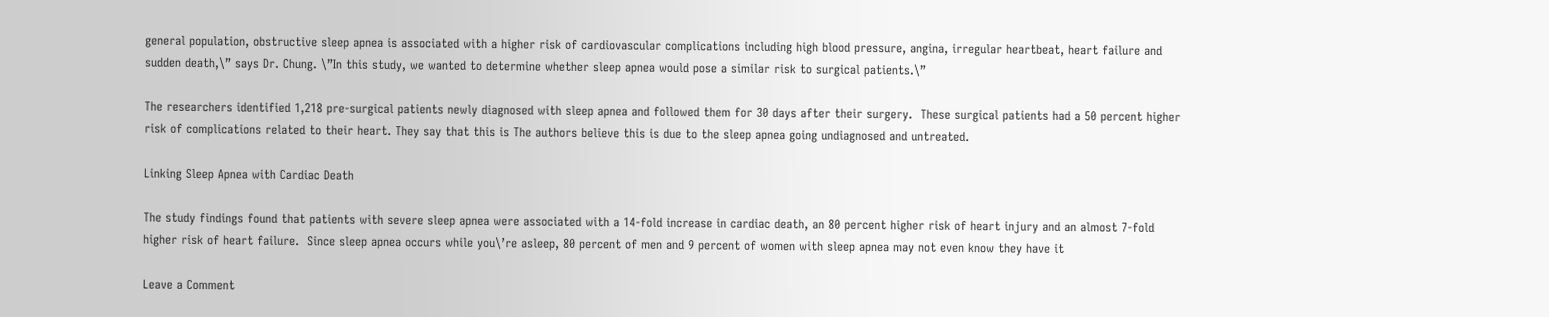general population, obstructive sleep apnea is associated with a higher risk of cardiovascular complications including high blood pressure, angina, irregular heartbeat, heart failure and sudden death,\” says Dr. Chung. \”In this study, we wanted to determine whether sleep apnea would pose a similar risk to surgical patients.\”

The researchers identified 1,218 pre-surgical patients newly diagnosed with sleep apnea and followed them for 30 days after their surgery.  These surgical patients had a 50 percent higher risk of complications related to their heart. They say that this is The authors believe this is due to the sleep apnea going undiagnosed and untreated.

Linking Sleep Apnea with Cardiac Death

The study findings found that patients with severe sleep apnea were associated with a 14-fold increase in cardiac death, an 80 percent higher risk of heart injury and an almost 7-fold higher risk of heart failure.  Since sleep apnea occurs while you\’re asleep, 80 percent of men and 9 percent of women with sleep apnea may not even know they have it

Leave a Comment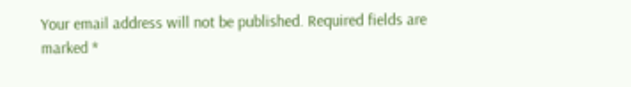Your email address will not be published. Required fields are marked *